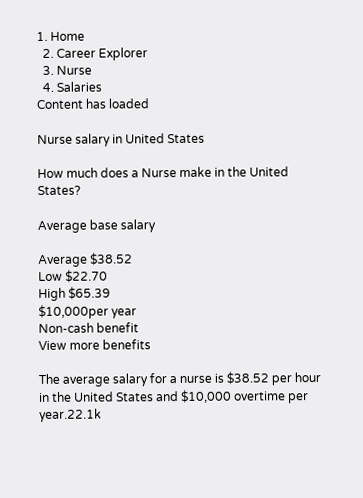1. Home
  2. Career Explorer
  3. Nurse
  4. Salaries
Content has loaded

Nurse salary in United States

How much does a Nurse make in the United States?

Average base salary

Average $38.52
Low $22.70
High $65.39
$10,000per year
Non-cash benefit
View more benefits

The average salary for a nurse is $38.52 per hour in the United States and $10,000 overtime per year.22.1k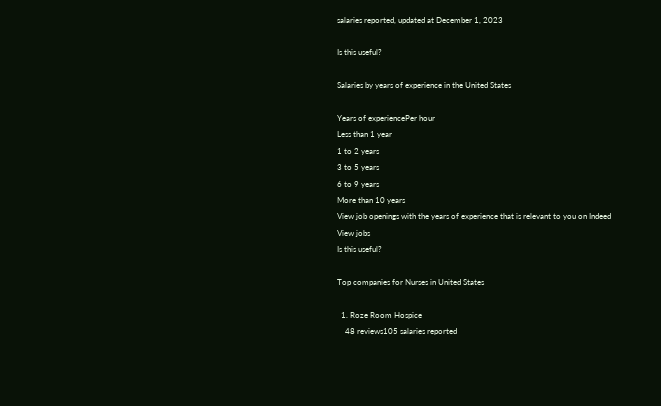salaries reported, updated at December 1, 2023

Is this useful?

Salaries by years of experience in the United States

Years of experiencePer hour
Less than 1 year
1 to 2 years
3 to 5 years
6 to 9 years
More than 10 years
View job openings with the years of experience that is relevant to you on Indeed
View jobs
Is this useful?

Top companies for Nurses in United States

  1. Roze Room Hospice
    48 reviews105 salaries reported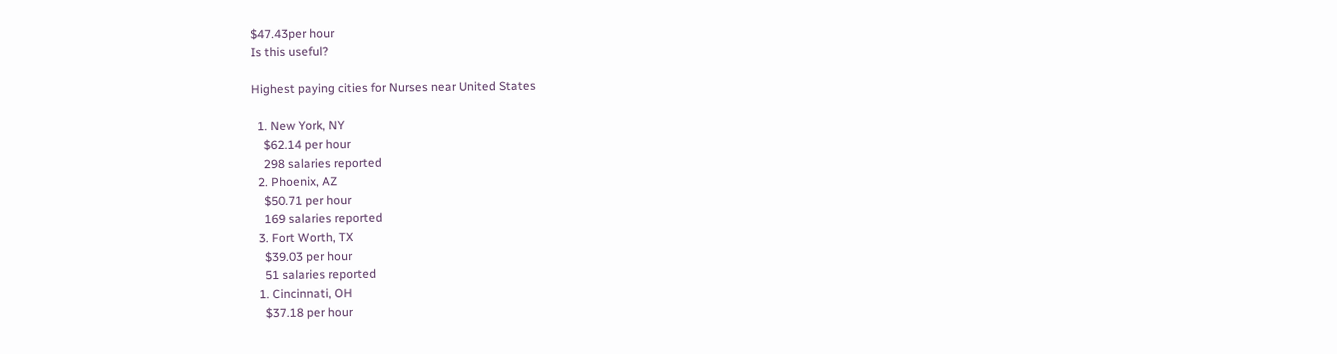$47.43per hour
Is this useful?

Highest paying cities for Nurses near United States

  1. New York, NY
    $62.14 per hour
    298 salaries reported
  2. Phoenix, AZ
    $50.71 per hour
    169 salaries reported
  3. Fort Worth, TX
    $39.03 per hour
    51 salaries reported
  1. Cincinnati, OH
    $37.18 per hour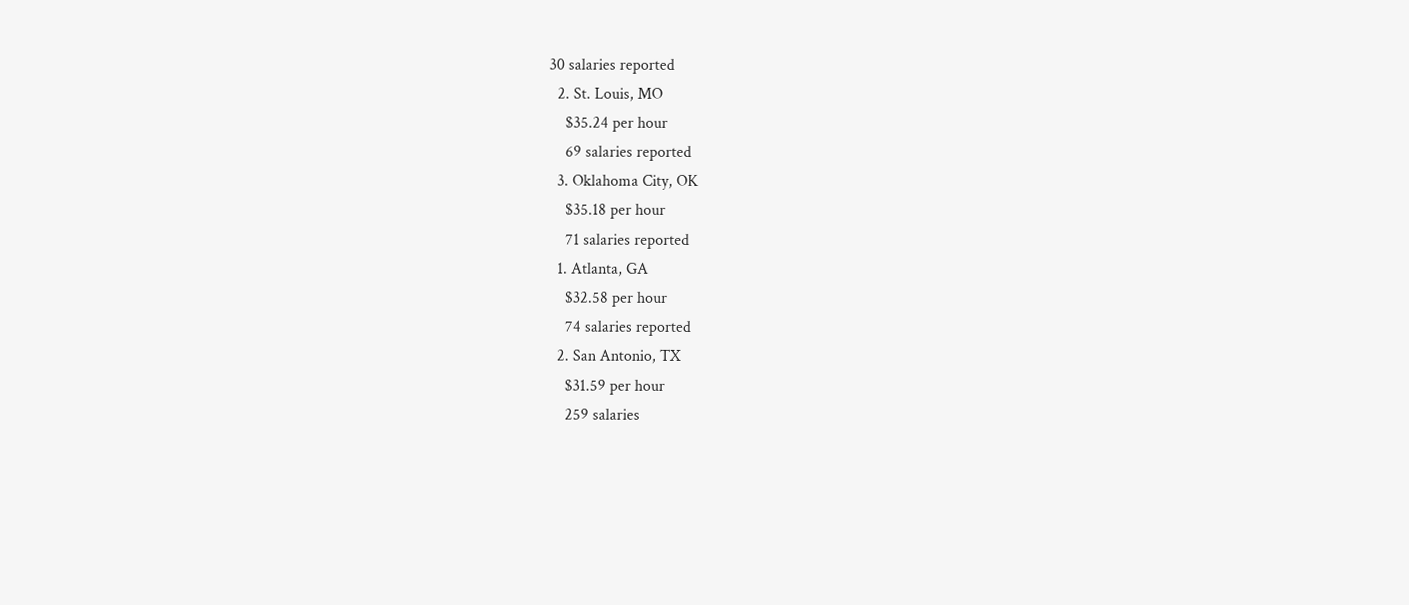30 salaries reported
  2. St. Louis, MO
    $35.24 per hour
    69 salaries reported
  3. Oklahoma City, OK
    $35.18 per hour
    71 salaries reported
  1. Atlanta, GA
    $32.58 per hour
    74 salaries reported
  2. San Antonio, TX
    $31.59 per hour
    259 salaries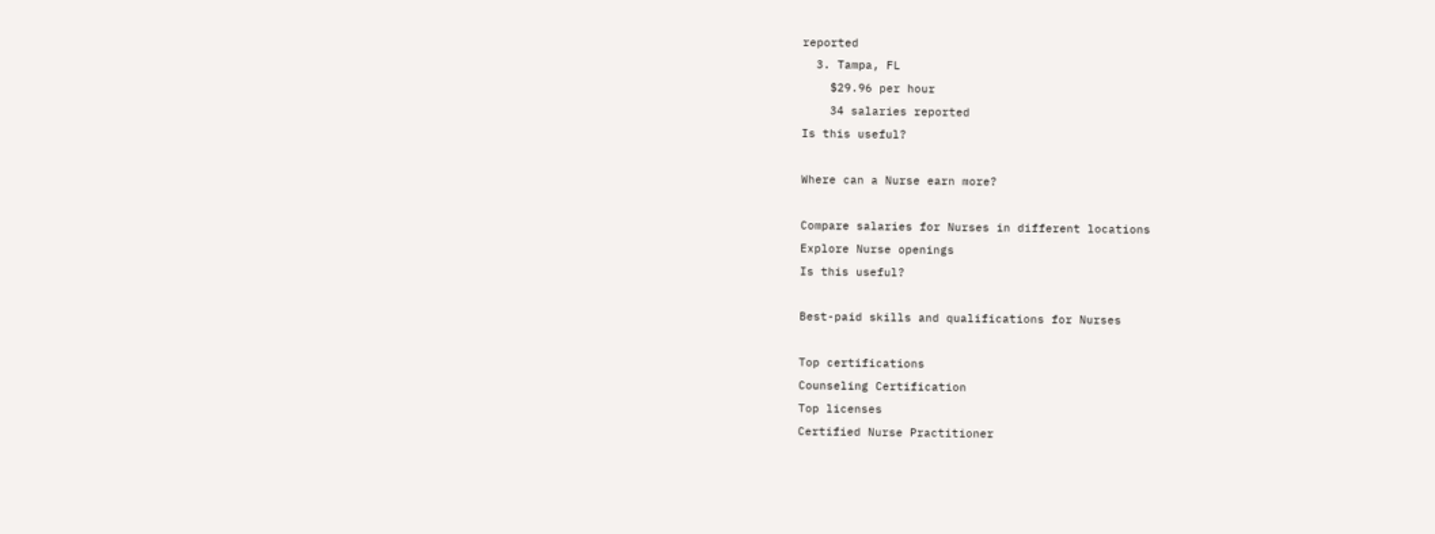reported
  3. Tampa, FL
    $29.96 per hour
    34 salaries reported
Is this useful?

Where can a Nurse earn more?

Compare salaries for Nurses in different locations
Explore Nurse openings
Is this useful?

Best-paid skills and qualifications for Nurses

Top certifications
Counseling Certification
Top licenses
Certified Nurse Practitioner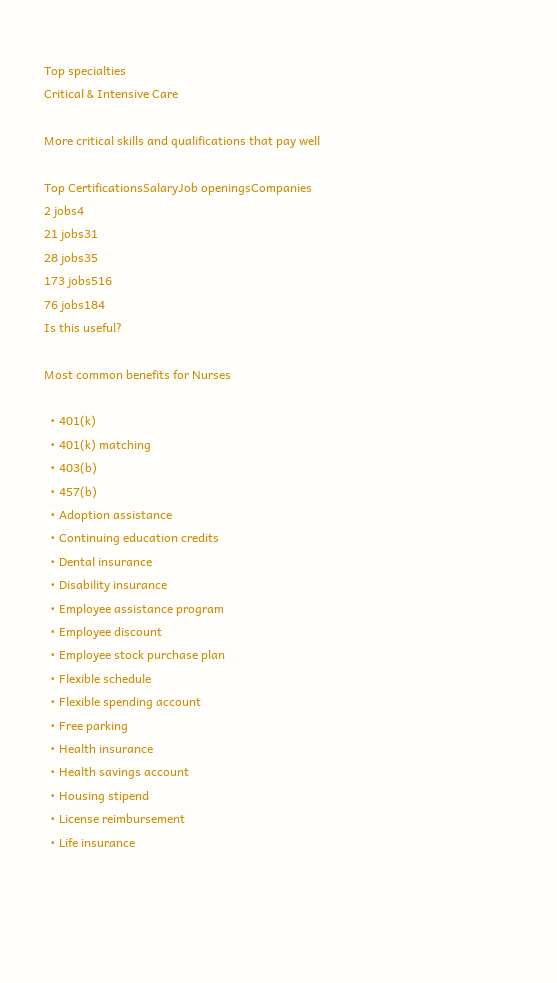Top specialties
Critical & Intensive Care

More critical skills and qualifications that pay well

Top CertificationsSalaryJob openingsCompanies
2 jobs4
21 jobs31
28 jobs35
173 jobs516
76 jobs184
Is this useful?

Most common benefits for Nurses

  • 401(k)
  • 401(k) matching
  • 403(b)
  • 457(b)
  • Adoption assistance
  • Continuing education credits
  • Dental insurance
  • Disability insurance
  • Employee assistance program
  • Employee discount
  • Employee stock purchase plan
  • Flexible schedule
  • Flexible spending account
  • Free parking
  • Health insurance
  • Health savings account
  • Housing stipend
  • License reimbursement
  • Life insurance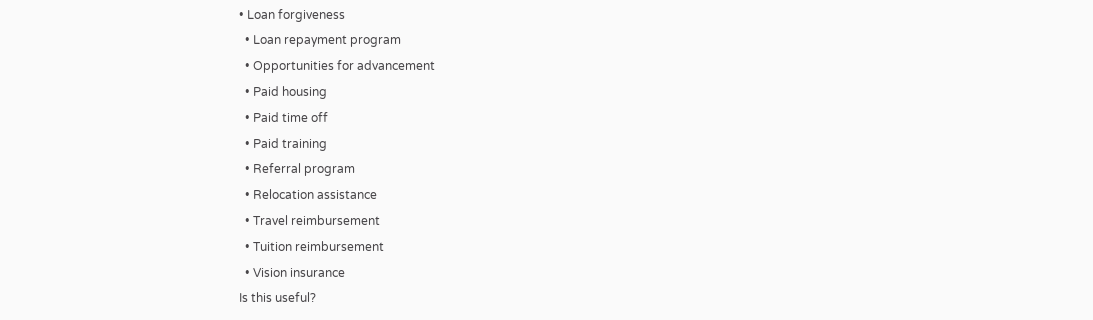• Loan forgiveness
  • Loan repayment program
  • Opportunities for advancement
  • Paid housing
  • Paid time off
  • Paid training
  • Referral program
  • Relocation assistance
  • Travel reimbursement
  • Tuition reimbursement
  • Vision insurance
Is this useful?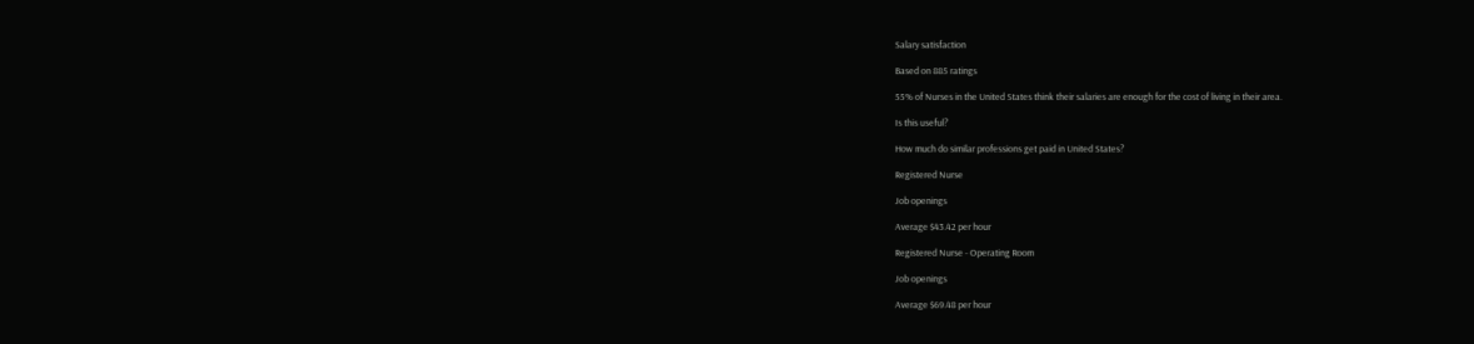Salary satisfaction

Based on 885 ratings

55% of Nurses in the United States think their salaries are enough for the cost of living in their area.

Is this useful?

How much do similar professions get paid in United States?

Registered Nurse

Job openings

Average $43.42 per hour

Registered Nurse - Operating Room

Job openings

Average $69.48 per hour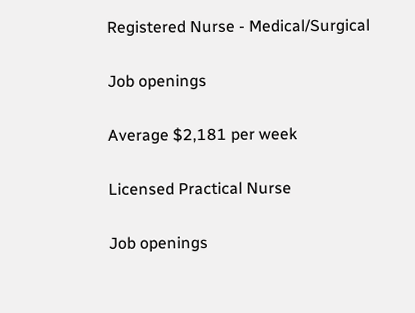Registered Nurse - Medical/Surgical

Job openings

Average $2,181 per week

Licensed Practical Nurse

Job openings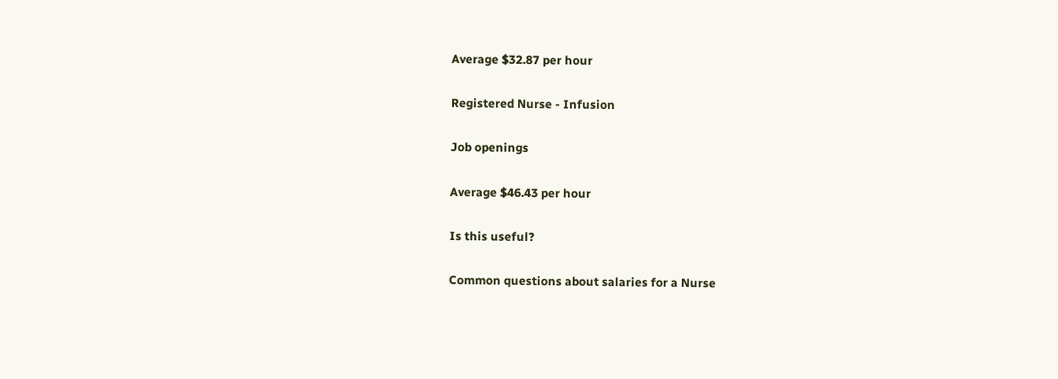Average $32.87 per hour

Registered Nurse - Infusion

Job openings

Average $46.43 per hour

Is this useful?

Common questions about salaries for a Nurse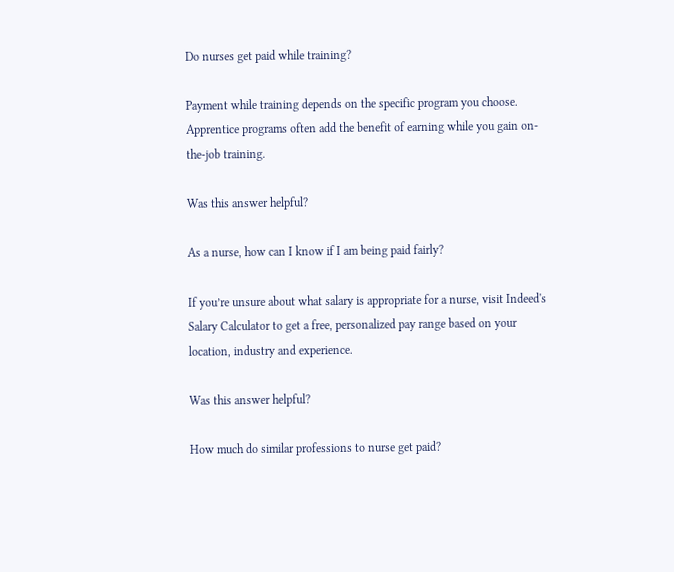Do nurses get paid while training?

Payment while training depends on the specific program you choose. Apprentice programs often add the benefit of earning while you gain on-the-job training.

Was this answer helpful?

As a nurse, how can I know if I am being paid fairly?

If you’re unsure about what salary is appropriate for a nurse, visit Indeed's Salary Calculator to get a free, personalized pay range based on your location, industry and experience.

Was this answer helpful?

How much do similar professions to nurse get paid?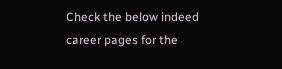Check the below indeed career pages for the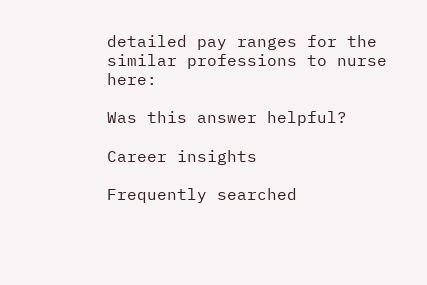detailed pay ranges for the similar professions to nurse here:

Was this answer helpful?

Career insights

Frequently searched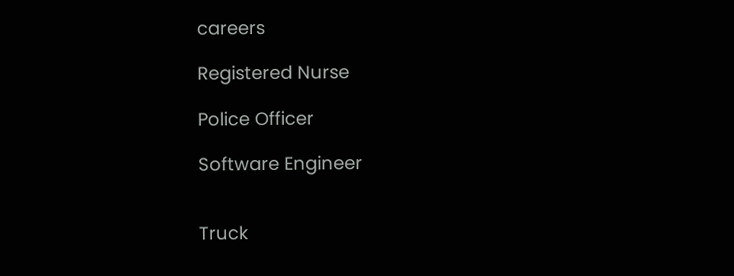careers

Registered Nurse

Police Officer

Software Engineer


Truck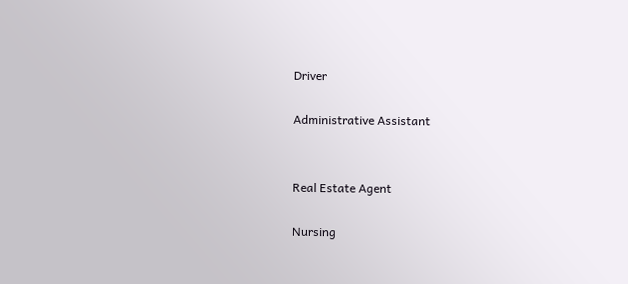Driver

Administrative Assistant


Real Estate Agent

Nursing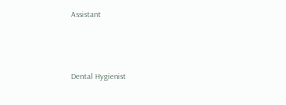Assistant



Dental Hygienist